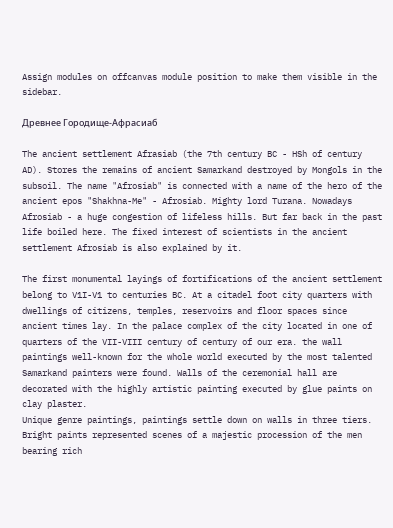Assign modules on offcanvas module position to make them visible in the sidebar.

Древнее Городище-Афрасиаб

The ancient settlement Afrasiab (the 7th century BC - HSh of century AD). Stores the remains of ancient Samarkand destroyed by Mongols in the subsoil. The name "Afrosiab" is connected with a name of the hero of the ancient epos "Shakhna-Me" - Afrosiab. Mighty lord Turana. Nowadays Afrosiab - a huge congestion of lifeless hills. But far back in the past life boiled here. The fixed interest of scientists in the ancient settlement Afrosiab is also explained by it.

The first monumental layings of fortifications of the ancient settlement belong to V1I-V1 to centuries BC. At a citadel foot city quarters with dwellings of citizens, temples, reservoirs and floor spaces since ancient times lay. In the palace complex of the city located in one of quarters of the VII-VIII century of century of our era. the wall paintings well-known for the whole world executed by the most talented Samarkand painters were found. Walls of the ceremonial hall are decorated with the highly artistic painting executed by glue paints on clay plaster.
Unique genre paintings, paintings settle down on walls in three tiers. Bright paints represented scenes of a majestic procession of the men bearing rich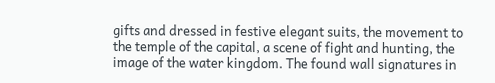gifts and dressed in festive elegant suits, the movement to the temple of the capital, a scene of fight and hunting, the image of the water kingdom. The found wall signatures in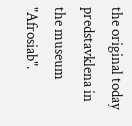the original today predstavklena in the museum "Afrosiab".